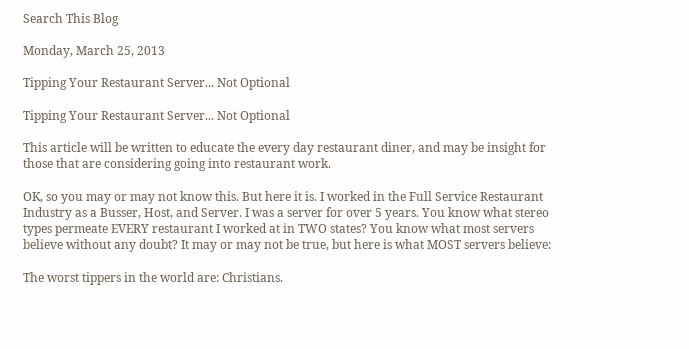Search This Blog

Monday, March 25, 2013

Tipping Your Restaurant Server... Not Optional

Tipping Your Restaurant Server... Not Optional

This article will be written to educate the every day restaurant diner, and may be insight for those that are considering going into restaurant work.

OK, so you may or may not know this. But here it is. I worked in the Full Service Restaurant Industry as a Busser, Host, and Server. I was a server for over 5 years. You know what stereo types permeate EVERY restaurant I worked at in TWO states? You know what most servers believe without any doubt? It may or may not be true, but here is what MOST servers believe:

The worst tippers in the world are: Christians.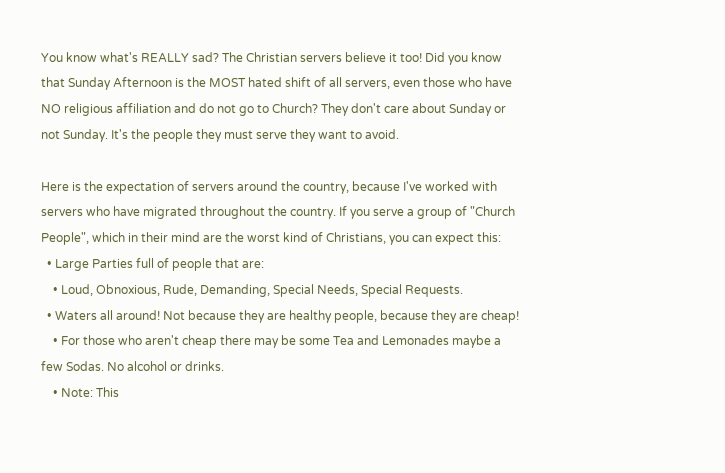You know what's REALLY sad? The Christian servers believe it too! Did you know that Sunday Afternoon is the MOST hated shift of all servers, even those who have NO religious affiliation and do not go to Church? They don't care about Sunday or not Sunday. It's the people they must serve they want to avoid.

Here is the expectation of servers around the country, because I've worked with servers who have migrated throughout the country. If you serve a group of "Church People", which in their mind are the worst kind of Christians, you can expect this:
  • Large Parties full of people that are:
    • Loud, Obnoxious, Rude, Demanding, Special Needs, Special Requests.
  • Waters all around! Not because they are healthy people, because they are cheap!
    • For those who aren't cheap there may be some Tea and Lemonades maybe a few Sodas. No alcohol or drinks.
    • Note: This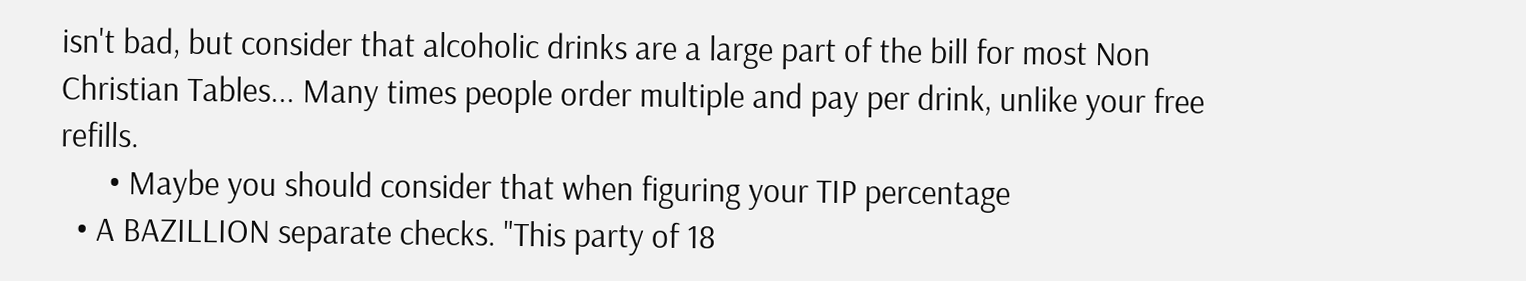isn't bad, but consider that alcoholic drinks are a large part of the bill for most Non Christian Tables... Many times people order multiple and pay per drink, unlike your free refills.
      • Maybe you should consider that when figuring your TIP percentage
  • A BAZILLION separate checks. "This party of 18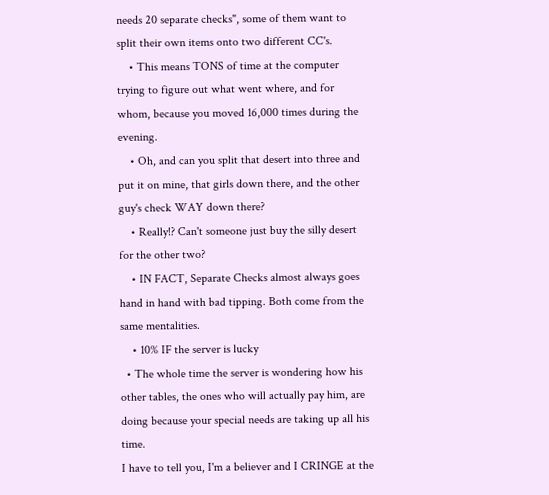needs 20 separate checks", some of them want to split their own items onto two different CC's.
    • This means TONS of time at the computer trying to figure out what went where, and for whom, because you moved 16,000 times during the evening.
    • Oh, and can you split that desert into three and put it on mine, that girls down there, and the other guy's check WAY down there?
    • Really!? Can't someone just buy the silly desert for the other two?
    • IN FACT, Separate Checks almost always goes hand in hand with bad tipping. Both come from the same mentalities.
    • 10% IF the server is lucky
  • The whole time the server is wondering how his other tables, the ones who will actually pay him, are doing because your special needs are taking up all his time.
I have to tell you, I'm a believer and I CRINGE at the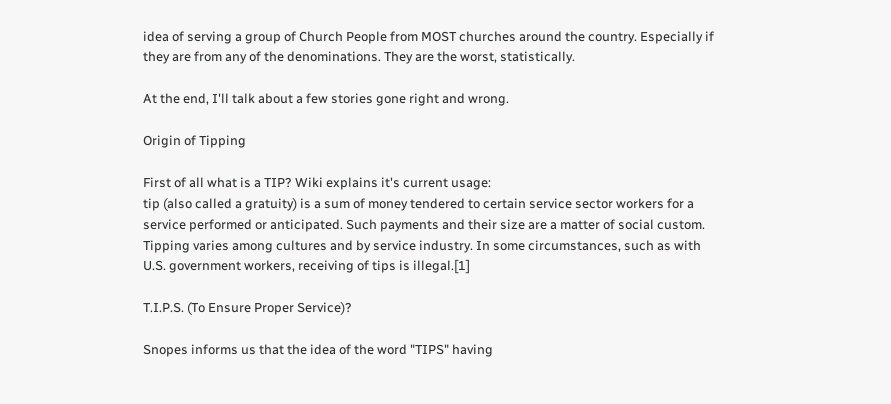idea of serving a group of Church People from MOST churches around the country. Especially if they are from any of the denominations. They are the worst, statistically.

At the end, I'll talk about a few stories gone right and wrong.

Origin of Tipping

First of all what is a TIP? Wiki explains it's current usage:
tip (also called a gratuity) is a sum of money tendered to certain service sector workers for a service performed or anticipated. Such payments and their size are a matter of social custom. Tipping varies among cultures and by service industry. In some circumstances, such as with U.S. government workers, receiving of tips is illegal.[1]

T.I.P.S. (To Ensure Proper Service)?

Snopes informs us that the idea of the word "TIPS" having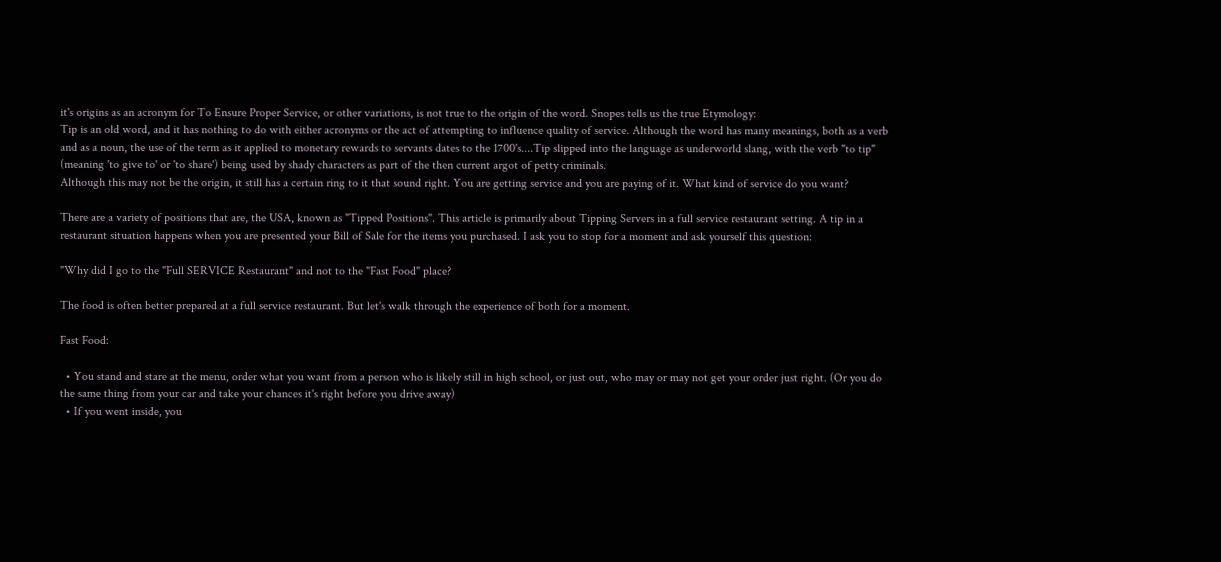it's origins as an acronym for To Ensure Proper Service, or other variations, is not true to the origin of the word. Snopes tells us the true Etymology:
Tip is an old word, and it has nothing to do with either acronyms or the act of attempting to influence quality of service. Although the word has many meanings, both as a verb and as a noun, the use of the term as it applied to monetary rewards to servants dates to the 1700's....Tip slipped into the language as underworld slang, with the verb "to tip" (meaning 'to give to' or 'to share') being used by shady characters as part of the then current argot of petty criminals.
Although this may not be the origin, it still has a certain ring to it that sound right. You are getting service and you are paying of it. What kind of service do you want?

There are a variety of positions that are, the USA, known as "Tipped Positions". This article is primarily about Tipping Servers in a full service restaurant setting. A tip in a restaurant situation happens when you are presented your Bill of Sale for the items you purchased. I ask you to stop for a moment and ask yourself this question:

"Why did I go to the "Full SERVICE Restaurant" and not to the "Fast Food" place?

The food is often better prepared at a full service restaurant. But let's walk through the experience of both for a moment.

Fast Food:

  • You stand and stare at the menu, order what you want from a person who is likely still in high school, or just out, who may or may not get your order just right. (Or you do the same thing from your car and take your chances it's right before you drive away)
  • If you went inside, you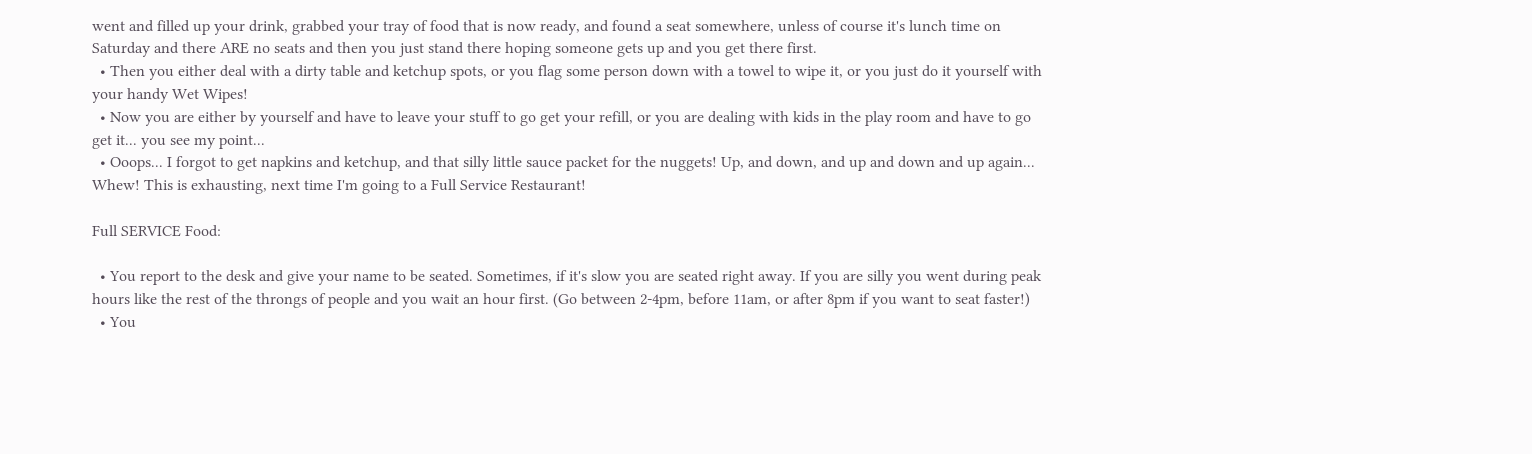went and filled up your drink, grabbed your tray of food that is now ready, and found a seat somewhere, unless of course it's lunch time on Saturday and there ARE no seats and then you just stand there hoping someone gets up and you get there first.
  • Then you either deal with a dirty table and ketchup spots, or you flag some person down with a towel to wipe it, or you just do it yourself with your handy Wet Wipes!
  • Now you are either by yourself and have to leave your stuff to go get your refill, or you are dealing with kids in the play room and have to go get it... you see my point...
  • Ooops... I forgot to get napkins and ketchup, and that silly little sauce packet for the nuggets! Up, and down, and up and down and up again... Whew! This is exhausting, next time I'm going to a Full Service Restaurant!

Full SERVICE Food:

  • You report to the desk and give your name to be seated. Sometimes, if it's slow you are seated right away. If you are silly you went during peak hours like the rest of the throngs of people and you wait an hour first. (Go between 2-4pm, before 11am, or after 8pm if you want to seat faster!)
  • You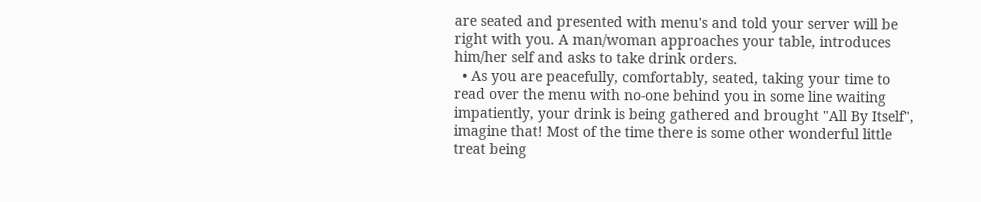are seated and presented with menu's and told your server will be right with you. A man/woman approaches your table, introduces him/her self and asks to take drink orders.
  • As you are peacefully, comfortably, seated, taking your time to read over the menu with no-one behind you in some line waiting impatiently, your drink is being gathered and brought "All By Itself", imagine that! Most of the time there is some other wonderful little treat being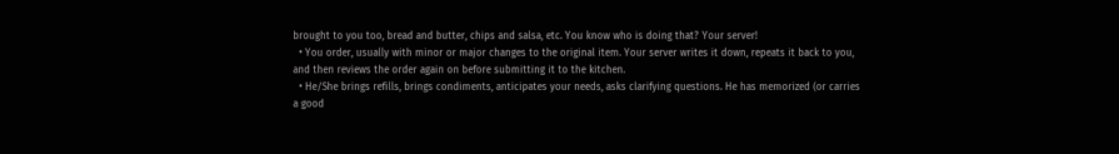brought to you too, bread and butter, chips and salsa, etc. You know who is doing that? Your server!
  • You order, usually with minor or major changes to the original item. Your server writes it down, repeats it back to you, and then reviews the order again on before submitting it to the kitchen.
  • He/She brings refills, brings condiments, anticipates your needs, asks clarifying questions. He has memorized (or carries a good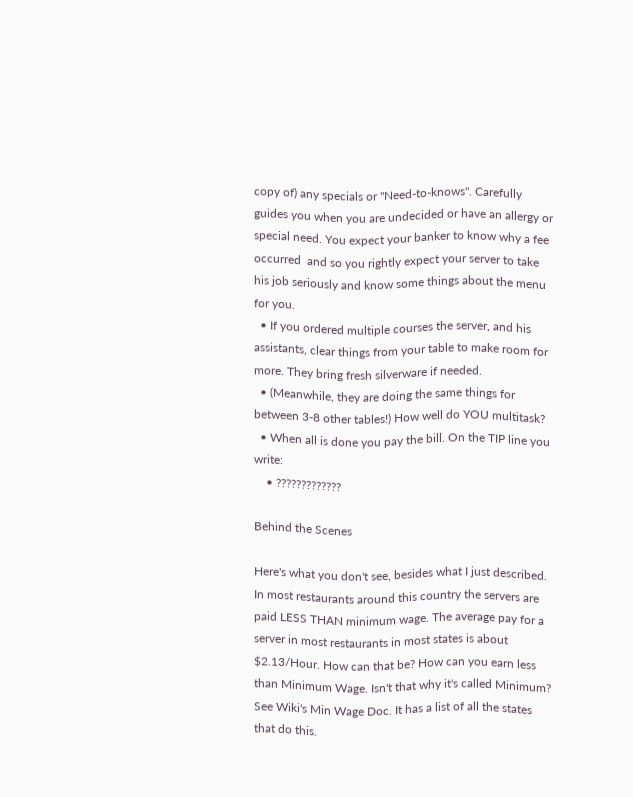copy of) any specials or "Need-to-knows". Carefully guides you when you are undecided or have an allergy or special need. You expect your banker to know why a fee occurred  and so you rightly expect your server to take his job seriously and know some things about the menu for you.
  • If you ordered multiple courses the server, and his assistants, clear things from your table to make room for more. They bring fresh silverware if needed.
  • (Meanwhile, they are doing the same things for between 3-8 other tables!) How well do YOU multitask?
  • When all is done you pay the bill. On the TIP line you write:
    • ?????????????

Behind the Scenes

Here's what you don't see, besides what I just described. In most restaurants around this country the servers are paid LESS THAN minimum wage. The average pay for a server in most restaurants in most states is about $2.13/Hour. How can that be? How can you earn less than Minimum Wage. Isn't that why it's called Minimum? See Wiki's Min Wage Doc. It has a list of all the states that do this.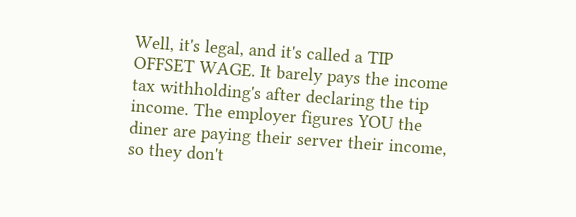Well, it's legal, and it's called a TIP OFFSET WAGE. It barely pays the income tax withholding's after declaring the tip income. The employer figures YOU the diner are paying their server their income, so they don't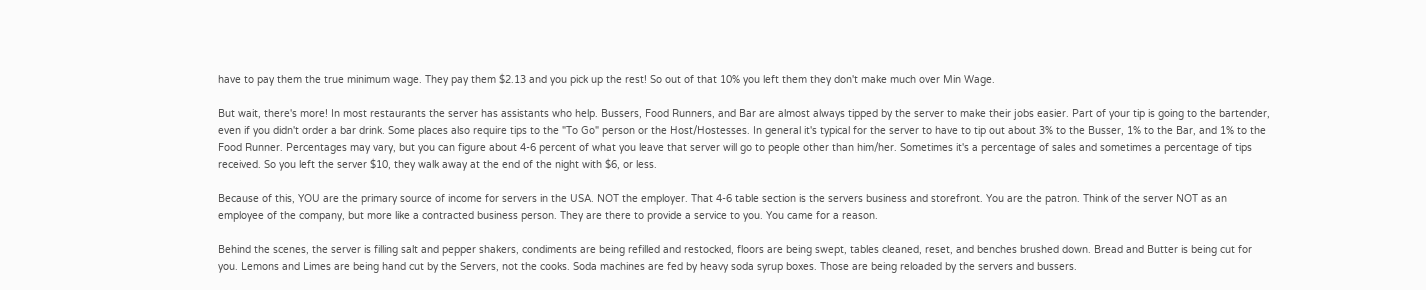have to pay them the true minimum wage. They pay them $2.13 and you pick up the rest! So out of that 10% you left them they don't make much over Min Wage.

But wait, there's more! In most restaurants the server has assistants who help. Bussers, Food Runners, and Bar are almost always tipped by the server to make their jobs easier. Part of your tip is going to the bartender, even if you didn't order a bar drink. Some places also require tips to the "To Go" person or the Host/Hostesses. In general it's typical for the server to have to tip out about 3% to the Busser, 1% to the Bar, and 1% to the Food Runner. Percentages may vary, but you can figure about 4-6 percent of what you leave that server will go to people other than him/her. Sometimes it's a percentage of sales and sometimes a percentage of tips received. So you left the server $10, they walk away at the end of the night with $6, or less.

Because of this, YOU are the primary source of income for servers in the USA. NOT the employer. That 4-6 table section is the servers business and storefront. You are the patron. Think of the server NOT as an employee of the company, but more like a contracted business person. They are there to provide a service to you. You came for a reason.

Behind the scenes, the server is filling salt and pepper shakers, condiments are being refilled and restocked, floors are being swept, tables cleaned, reset, and benches brushed down. Bread and Butter is being cut for you. Lemons and Limes are being hand cut by the Servers, not the cooks. Soda machines are fed by heavy soda syrup boxes. Those are being reloaded by the servers and bussers.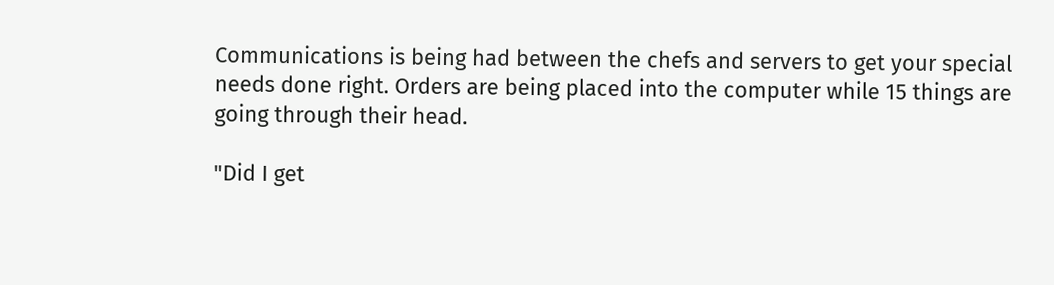Communications is being had between the chefs and servers to get your special needs done right. Orders are being placed into the computer while 15 things are going through their head.

"Did I get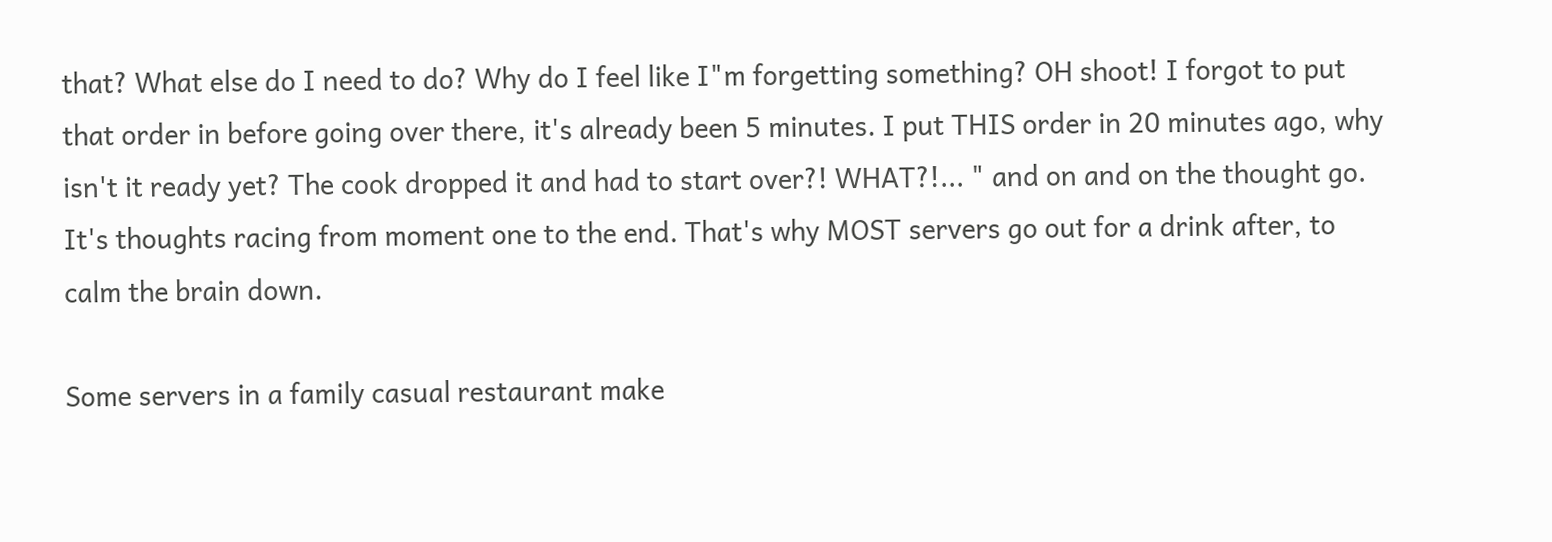that? What else do I need to do? Why do I feel like I"m forgetting something? OH shoot! I forgot to put that order in before going over there, it's already been 5 minutes. I put THIS order in 20 minutes ago, why isn't it ready yet? The cook dropped it and had to start over?! WHAT?!... " and on and on the thought go. It's thoughts racing from moment one to the end. That's why MOST servers go out for a drink after, to calm the brain down.

Some servers in a family casual restaurant make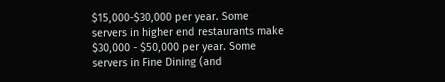$15,000-$30,000 per year. Some servers in higher end restaurants make $30,000 - $50,000 per year. Some servers in Fine Dining (and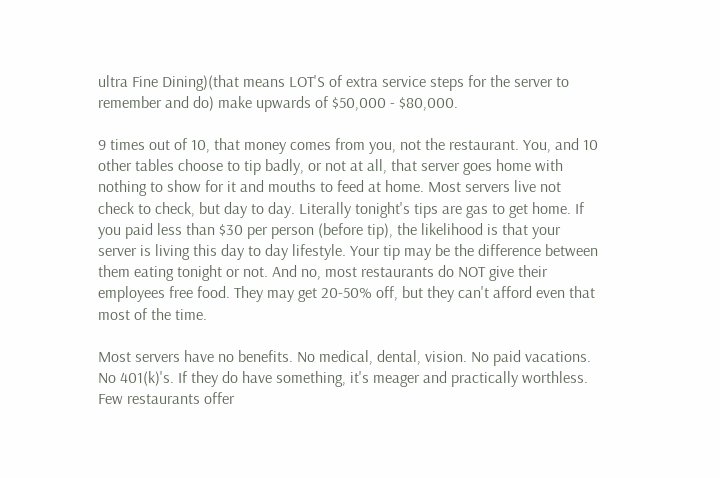ultra Fine Dining)(that means LOT'S of extra service steps for the server to remember and do) make upwards of $50,000 - $80,000.

9 times out of 10, that money comes from you, not the restaurant. You, and 10 other tables choose to tip badly, or not at all, that server goes home with nothing to show for it and mouths to feed at home. Most servers live not check to check, but day to day. Literally tonight's tips are gas to get home. If you paid less than $30 per person (before tip), the likelihood is that your server is living this day to day lifestyle. Your tip may be the difference between them eating tonight or not. And no, most restaurants do NOT give their employees free food. They may get 20-50% off, but they can't afford even that most of the time.

Most servers have no benefits. No medical, dental, vision. No paid vacations. No 401(k)'s. If they do have something, it's meager and practically worthless. Few restaurants offer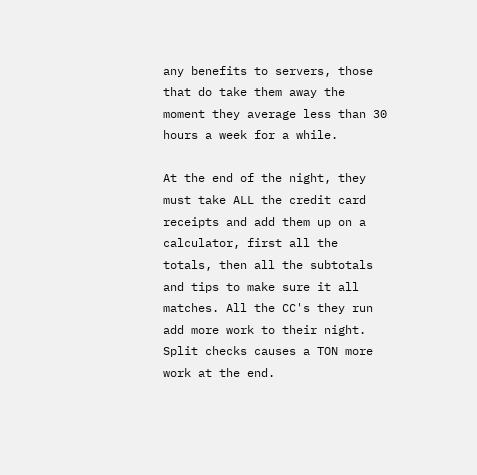any benefits to servers, those that do take them away the moment they average less than 30 hours a week for a while.

At the end of the night, they must take ALL the credit card receipts and add them up on a calculator, first all the totals, then all the subtotals and tips to make sure it all matches. All the CC's they run add more work to their night. Split checks causes a TON more work at the end.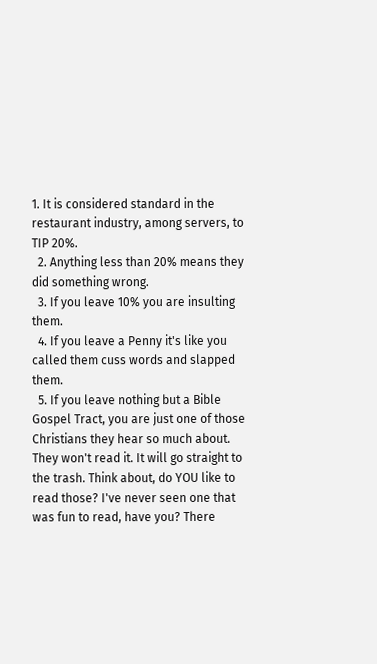1. It is considered standard in the restaurant industry, among servers, to TIP 20%.
  2. Anything less than 20% means they did something wrong.
  3. If you leave 10% you are insulting them.
  4. If you leave a Penny it's like you called them cuss words and slapped them.
  5. If you leave nothing but a Bible Gospel Tract, you are just one of those Christians they hear so much about. They won't read it. It will go straight to the trash. Think about, do YOU like to read those? I've never seen one that was fun to read, have you? There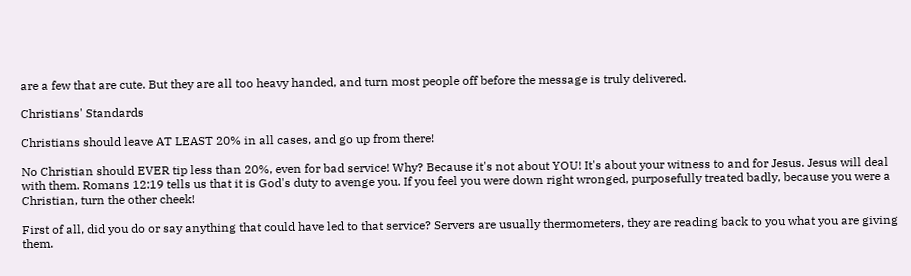are a few that are cute. But they are all too heavy handed, and turn most people off before the message is truly delivered.

Christians' Standards

Christians should leave AT LEAST 20% in all cases, and go up from there!

No Christian should EVER tip less than 20%, even for bad service! Why? Because it's not about YOU! It's about your witness to and for Jesus. Jesus will deal with them. Romans 12:19 tells us that it is God's duty to avenge you. If you feel you were down right wronged, purposefully treated badly, because you were a Christian, turn the other cheek!

First of all, did you do or say anything that could have led to that service? Servers are usually thermometers, they are reading back to you what you are giving them.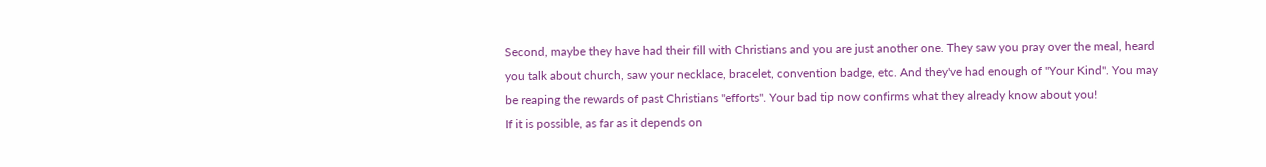Second, maybe they have had their fill with Christians and you are just another one. They saw you pray over the meal, heard you talk about church, saw your necklace, bracelet, convention badge, etc. And they've had enough of "Your Kind". You may be reaping the rewards of past Christians "efforts". Your bad tip now confirms what they already know about you!
If it is possible, as far as it depends on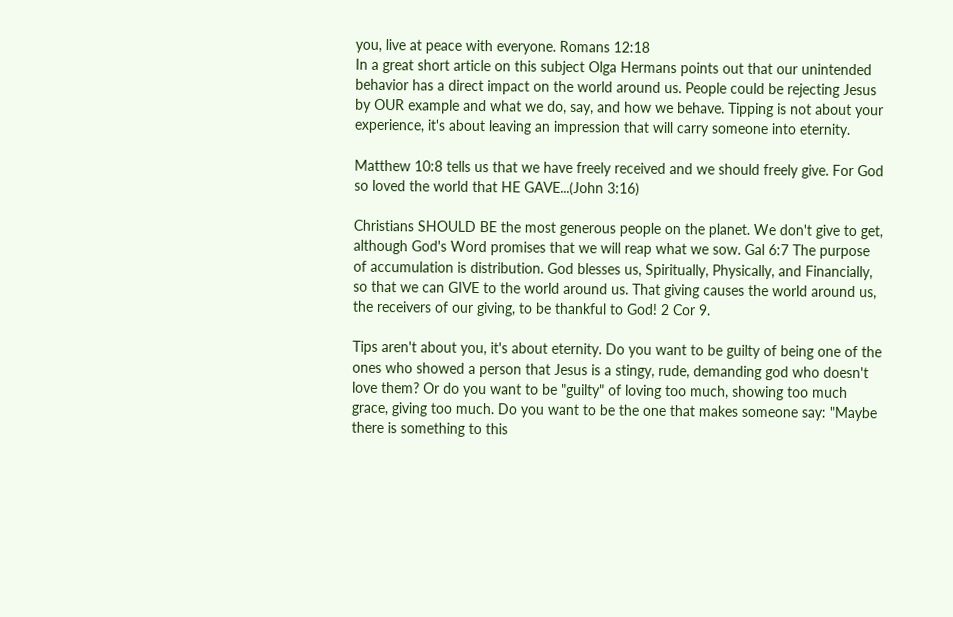you, live at peace with everyone. Romans 12:18
In a great short article on this subject Olga Hermans points out that our unintended behavior has a direct impact on the world around us. People could be rejecting Jesus by OUR example and what we do, say, and how we behave. Tipping is not about your experience, it's about leaving an impression that will carry someone into eternity.

Matthew 10:8 tells us that we have freely received and we should freely give. For God so loved the world that HE GAVE...(John 3:16)

Christians SHOULD BE the most generous people on the planet. We don't give to get, although God's Word promises that we will reap what we sow. Gal 6:7 The purpose of accumulation is distribution. God blesses us, Spiritually, Physically, and Financially, so that we can GIVE to the world around us. That giving causes the world around us, the receivers of our giving, to be thankful to God! 2 Cor 9.

Tips aren't about you, it's about eternity. Do you want to be guilty of being one of the ones who showed a person that Jesus is a stingy, rude, demanding god who doesn't love them? Or do you want to be "guilty" of loving too much, showing too much grace, giving too much. Do you want to be the one that makes someone say: "Maybe there is something to this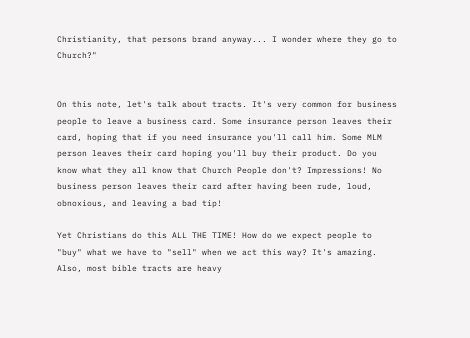Christianity, that persons brand anyway... I wonder where they go to Church?"


On this note, let's talk about tracts. It's very common for business people to leave a business card. Some insurance person leaves their card, hoping that if you need insurance you'll call him. Some MLM person leaves their card hoping you'll buy their product. Do you know what they all know that Church People don't? Impressions! No business person leaves their card after having been rude, loud, obnoxious, and leaving a bad tip!

Yet Christians do this ALL THE TIME! How do we expect people to "buy" what we have to "sell" when we act this way? It's amazing. Also, most bible tracts are heavy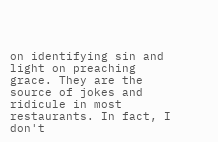on identifying sin and light on preaching grace. They are the source of jokes and ridicule in most restaurants. In fact, I don't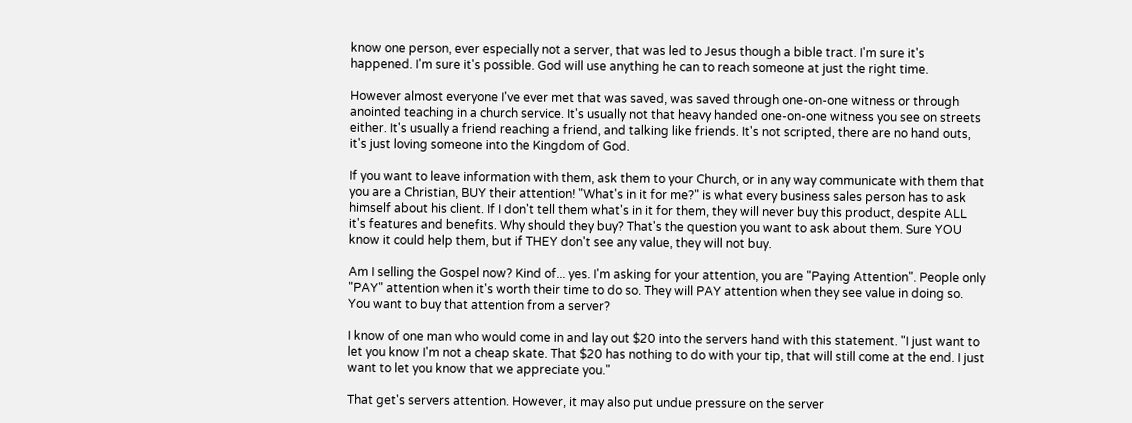know one person, ever especially not a server, that was led to Jesus though a bible tract. I'm sure it's happened. I'm sure it's possible. God will use anything he can to reach someone at just the right time.

However almost everyone I've ever met that was saved, was saved through one-on-one witness or through anointed teaching in a church service. It's usually not that heavy handed one-on-one witness you see on streets either. It's usually a friend reaching a friend, and talking like friends. It's not scripted, there are no hand outs, it's just loving someone into the Kingdom of God.

If you want to leave information with them, ask them to your Church, or in any way communicate with them that you are a Christian, BUY their attention! "What's in it for me?" is what every business sales person has to ask himself about his client. If I don't tell them what's in it for them, they will never buy this product, despite ALL it's features and benefits. Why should they buy? That's the question you want to ask about them. Sure YOU know it could help them, but if THEY don't see any value, they will not buy.

Am I selling the Gospel now? Kind of... yes. I'm asking for your attention, you are "Paying Attention". People only "PAY" attention when it's worth their time to do so. They will PAY attention when they see value in doing so. You want to buy that attention from a server?

I know of one man who would come in and lay out $20 into the servers hand with this statement. "I just want to let you know I'm not a cheap skate. That $20 has nothing to do with your tip, that will still come at the end. I just want to let you know that we appreciate you."

That get's servers attention. However, it may also put undue pressure on the server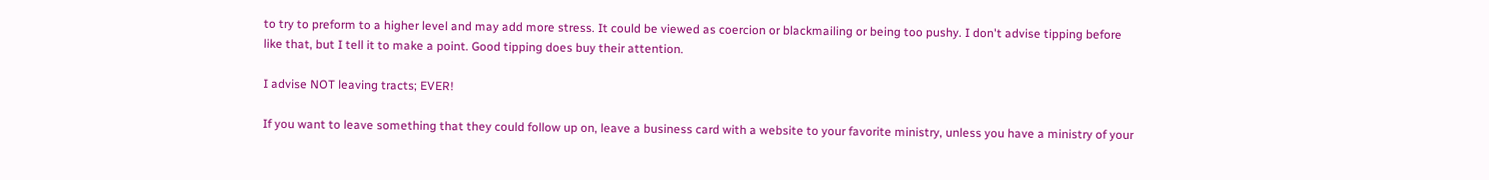to try to preform to a higher level and may add more stress. It could be viewed as coercion or blackmailing or being too pushy. I don't advise tipping before like that, but I tell it to make a point. Good tipping does buy their attention.

I advise NOT leaving tracts; EVER!

If you want to leave something that they could follow up on, leave a business card with a website to your favorite ministry, unless you have a ministry of your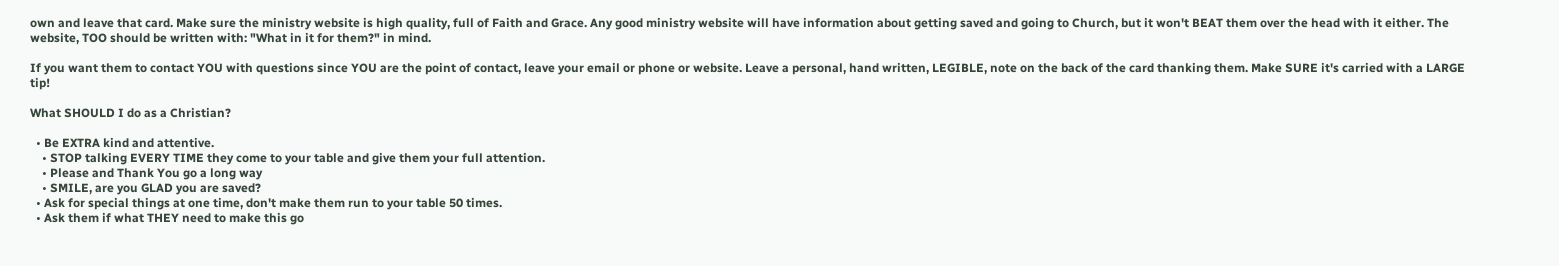own and leave that card. Make sure the ministry website is high quality, full of Faith and Grace. Any good ministry website will have information about getting saved and going to Church, but it won't BEAT them over the head with it either. The website, TOO should be written with: "What in it for them?" in mind.

If you want them to contact YOU with questions since YOU are the point of contact, leave your email or phone or website. Leave a personal, hand written, LEGIBLE, note on the back of the card thanking them. Make SURE it's carried with a LARGE tip!

What SHOULD I do as a Christian?

  • Be EXTRA kind and attentive.
    • STOP talking EVERY TIME they come to your table and give them your full attention.
    • Please and Thank You go a long way
    • SMILE, are you GLAD you are saved?
  • Ask for special things at one time, don't make them run to your table 50 times.
  • Ask them if what THEY need to make this go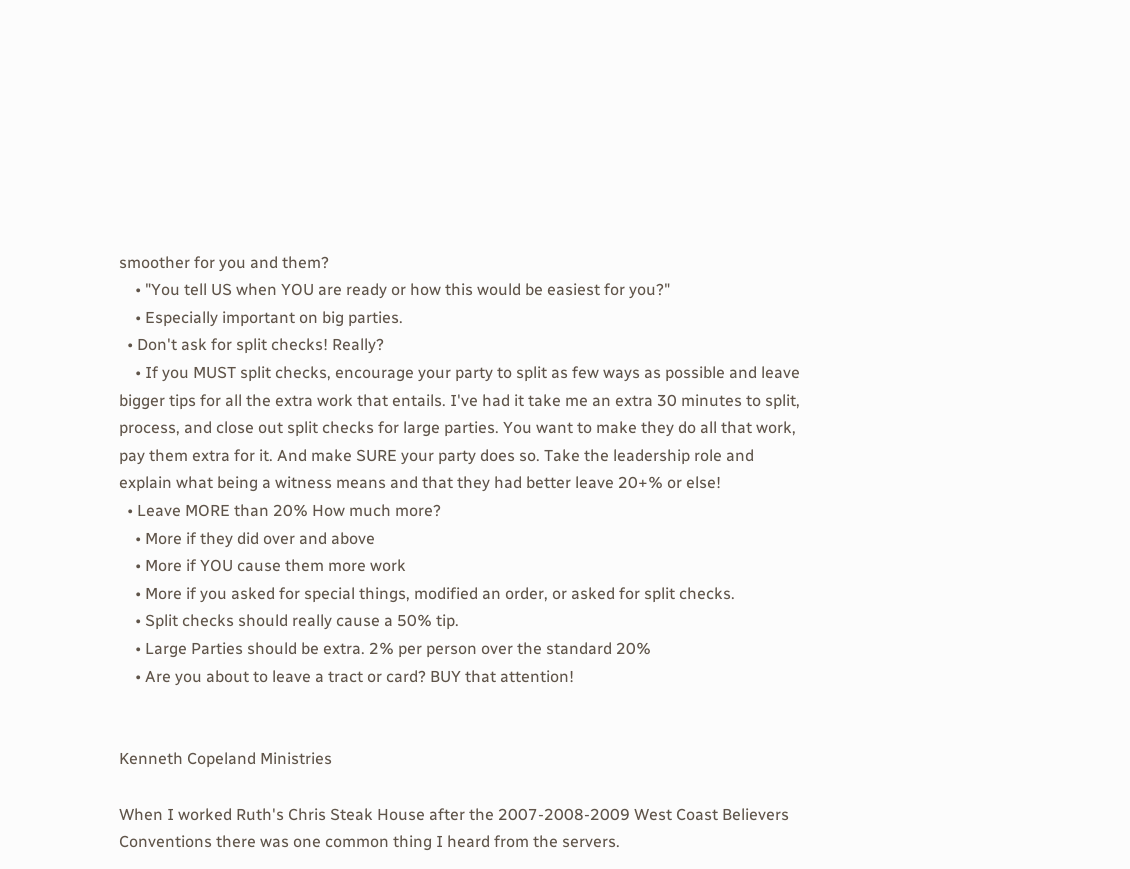smoother for you and them?
    • "You tell US when YOU are ready or how this would be easiest for you?"
    • Especially important on big parties.
  • Don't ask for split checks! Really?
    • If you MUST split checks, encourage your party to split as few ways as possible and leave bigger tips for all the extra work that entails. I've had it take me an extra 30 minutes to split, process, and close out split checks for large parties. You want to make they do all that work, pay them extra for it. And make SURE your party does so. Take the leadership role and explain what being a witness means and that they had better leave 20+% or else!
  • Leave MORE than 20% How much more?
    • More if they did over and above
    • More if YOU cause them more work
    • More if you asked for special things, modified an order, or asked for split checks.
    • Split checks should really cause a 50% tip.
    • Large Parties should be extra. 2% per person over the standard 20%
    • Are you about to leave a tract or card? BUY that attention!


Kenneth Copeland Ministries

When I worked Ruth's Chris Steak House after the 2007-2008-2009 West Coast Believers Conventions there was one common thing I heard from the servers.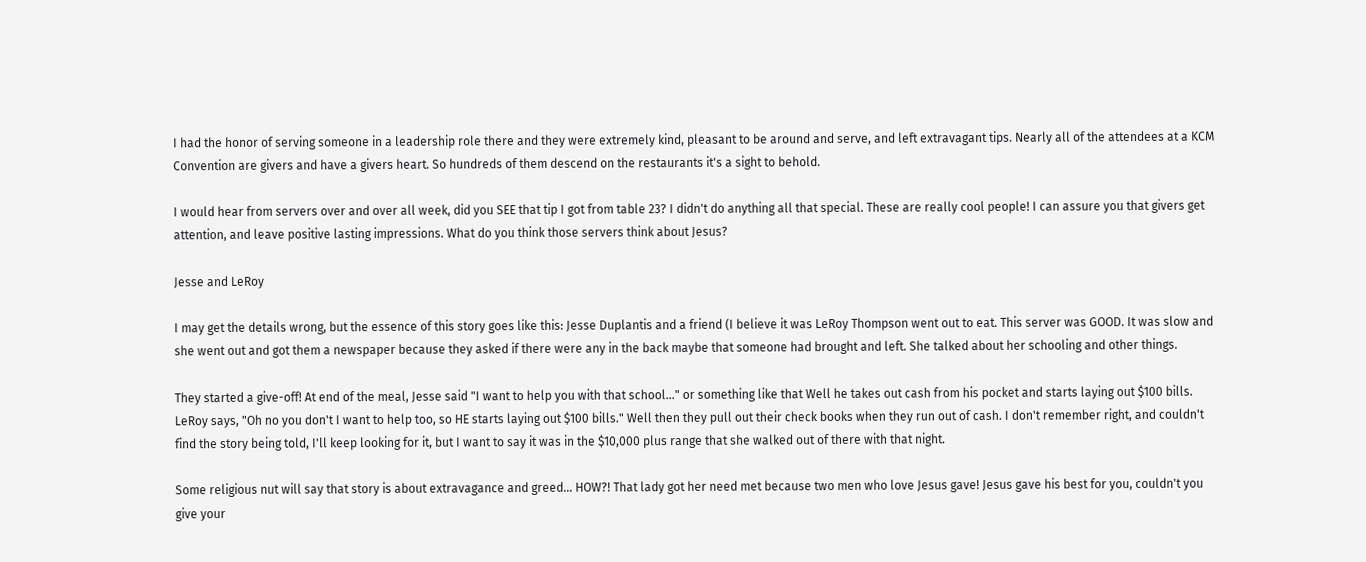I had the honor of serving someone in a leadership role there and they were extremely kind, pleasant to be around and serve, and left extravagant tips. Nearly all of the attendees at a KCM Convention are givers and have a givers heart. So hundreds of them descend on the restaurants it's a sight to behold.

I would hear from servers over and over all week, did you SEE that tip I got from table 23? I didn't do anything all that special. These are really cool people! I can assure you that givers get attention, and leave positive lasting impressions. What do you think those servers think about Jesus?

Jesse and LeRoy

I may get the details wrong, but the essence of this story goes like this: Jesse Duplantis and a friend (I believe it was LeRoy Thompson went out to eat. This server was GOOD. It was slow and she went out and got them a newspaper because they asked if there were any in the back maybe that someone had brought and left. She talked about her schooling and other things.

They started a give-off! At end of the meal, Jesse said "I want to help you with that school..." or something like that Well he takes out cash from his pocket and starts laying out $100 bills. LeRoy says, "Oh no you don't I want to help too, so HE starts laying out $100 bills." Well then they pull out their check books when they run out of cash. I don't remember right, and couldn't find the story being told, I'll keep looking for it, but I want to say it was in the $10,000 plus range that she walked out of there with that night.

Some religious nut will say that story is about extravagance and greed... HOW?! That lady got her need met because two men who love Jesus gave! Jesus gave his best for you, couldn't you give your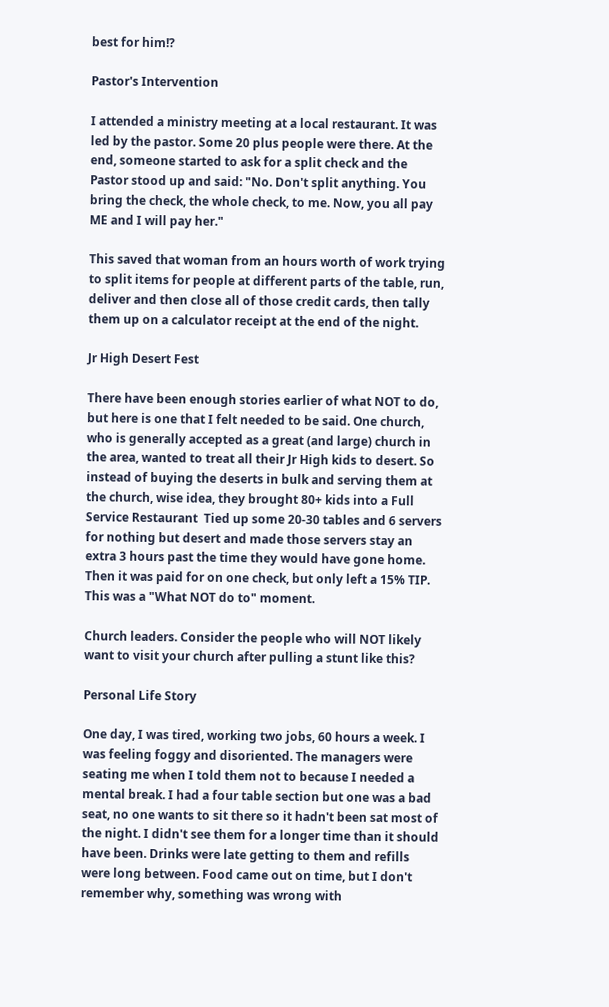best for him!?

Pastor's Intervention

I attended a ministry meeting at a local restaurant. It was led by the pastor. Some 20 plus people were there. At the end, someone started to ask for a split check and the Pastor stood up and said: "No. Don't split anything. You bring the check, the whole check, to me. Now, you all pay ME and I will pay her."

This saved that woman from an hours worth of work trying to split items for people at different parts of the table, run, deliver and then close all of those credit cards, then tally them up on a calculator receipt at the end of the night.

Jr High Desert Fest

There have been enough stories earlier of what NOT to do, but here is one that I felt needed to be said. One church, who is generally accepted as a great (and large) church in the area, wanted to treat all their Jr High kids to desert. So instead of buying the deserts in bulk and serving them at the church, wise idea, they brought 80+ kids into a Full Service Restaurant  Tied up some 20-30 tables and 6 servers for nothing but desert and made those servers stay an extra 3 hours past the time they would have gone home. Then it was paid for on one check, but only left a 15% TIP. This was a "What NOT do to" moment.

Church leaders. Consider the people who will NOT likely want to visit your church after pulling a stunt like this?

Personal Life Story

One day, I was tired, working two jobs, 60 hours a week. I was feeling foggy and disoriented. The managers were seating me when I told them not to because I needed a mental break. I had a four table section but one was a bad seat, no one wants to sit there so it hadn't been sat most of the night. I didn't see them for a longer time than it should have been. Drinks were late getting to them and refills were long between. Food came out on time, but I don't remember why, something was wrong with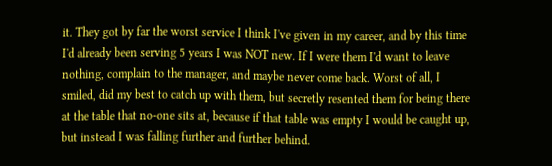it. They got by far the worst service I think I've given in my career, and by this time I'd already been serving 5 years I was NOT new. If I were them I'd want to leave nothing, complain to the manager, and maybe never come back. Worst of all, I smiled, did my best to catch up with them, but secretly resented them for being there at the table that no-one sits at, because if that table was empty I would be caught up, but instead I was falling further and further behind.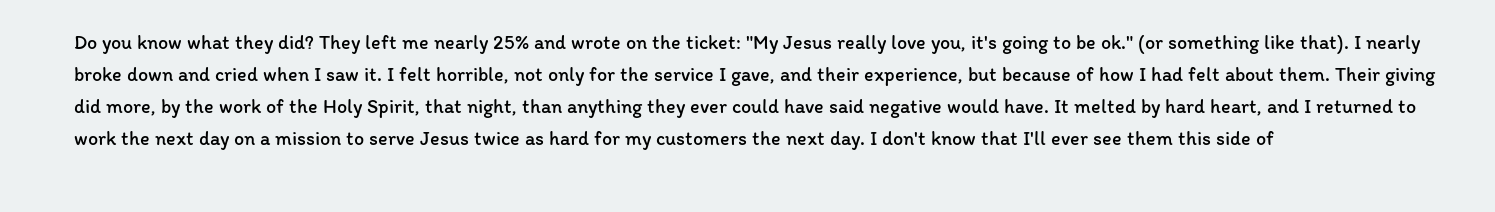Do you know what they did? They left me nearly 25% and wrote on the ticket: "My Jesus really love you, it's going to be ok." (or something like that). I nearly broke down and cried when I saw it. I felt horrible, not only for the service I gave, and their experience, but because of how I had felt about them. Their giving did more, by the work of the Holy Spirit, that night, than anything they ever could have said negative would have. It melted by hard heart, and I returned to work the next day on a mission to serve Jesus twice as hard for my customers the next day. I don't know that I'll ever see them this side of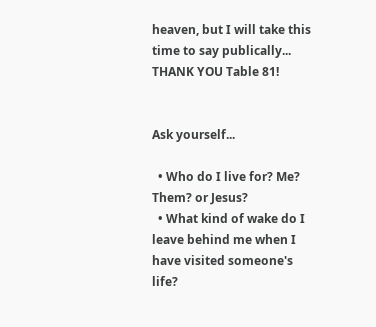heaven, but I will take this time to say publically... THANK YOU Table 81!


Ask yourself...

  • Who do I live for? Me? Them? or Jesus?
  • What kind of wake do I leave behind me when I have visited someone's life?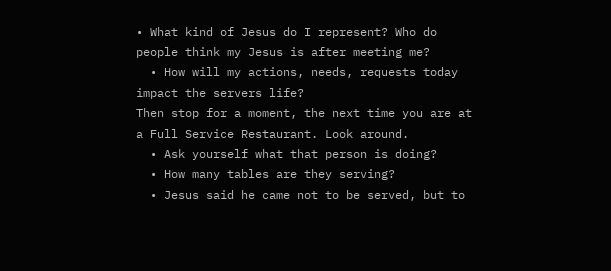• What kind of Jesus do I represent? Who do people think my Jesus is after meeting me?
  • How will my actions, needs, requests today impact the servers life?
Then stop for a moment, the next time you are at a Full Service Restaurant. Look around.
  • Ask yourself what that person is doing?
  • How many tables are they serving?
  • Jesus said he came not to be served, but to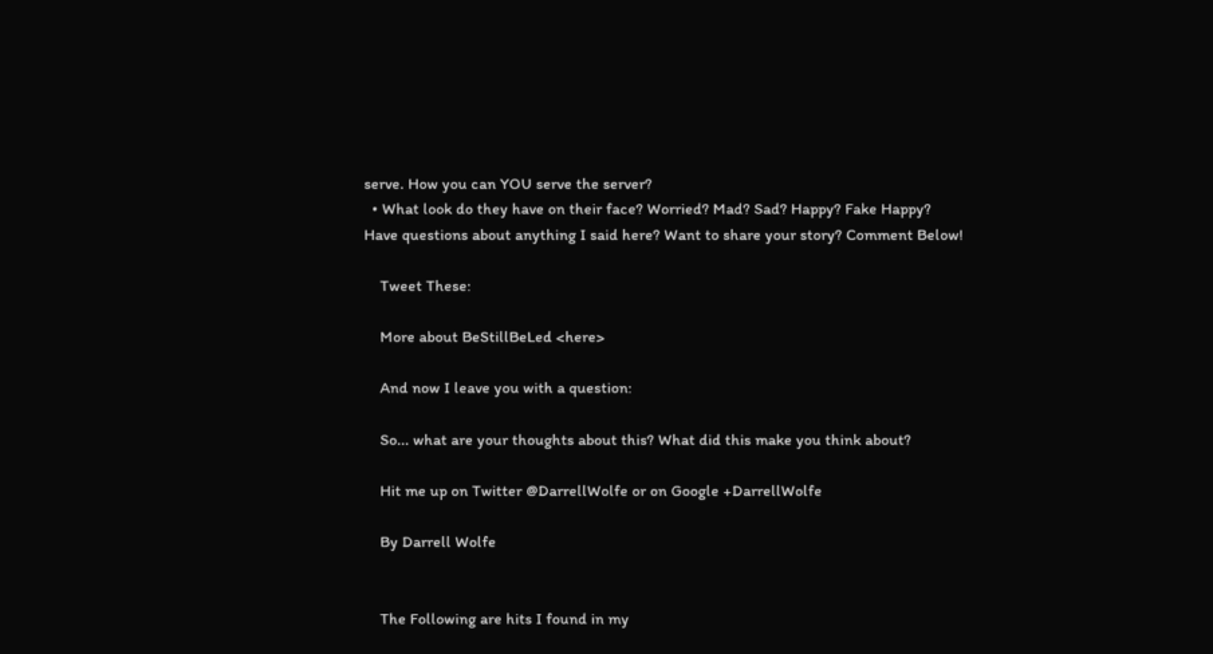serve. How you can YOU serve the server?
  • What look do they have on their face? Worried? Mad? Sad? Happy? Fake Happy?
Have questions about anything I said here? Want to share your story? Comment Below!

    Tweet These:

    More about BeStillBeLed <here>

    And now I leave you with a question:

    So... what are your thoughts about this? What did this make you think about?

    Hit me up on Twitter @DarrellWolfe or on Google +DarrellWolfe

    By Darrell Wolfe


    The Following are hits I found in my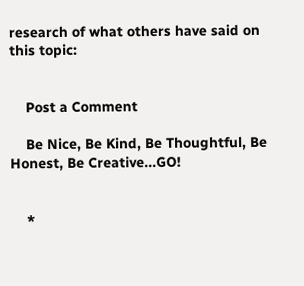research of what others have said on this topic:


    Post a Comment

    Be Nice, Be Kind, Be Thoughtful, Be Honest, Be Creative...GO!


    *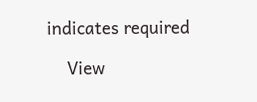indicates required

    View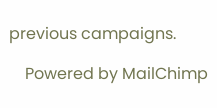previous campaigns.

    Powered by MailChimp